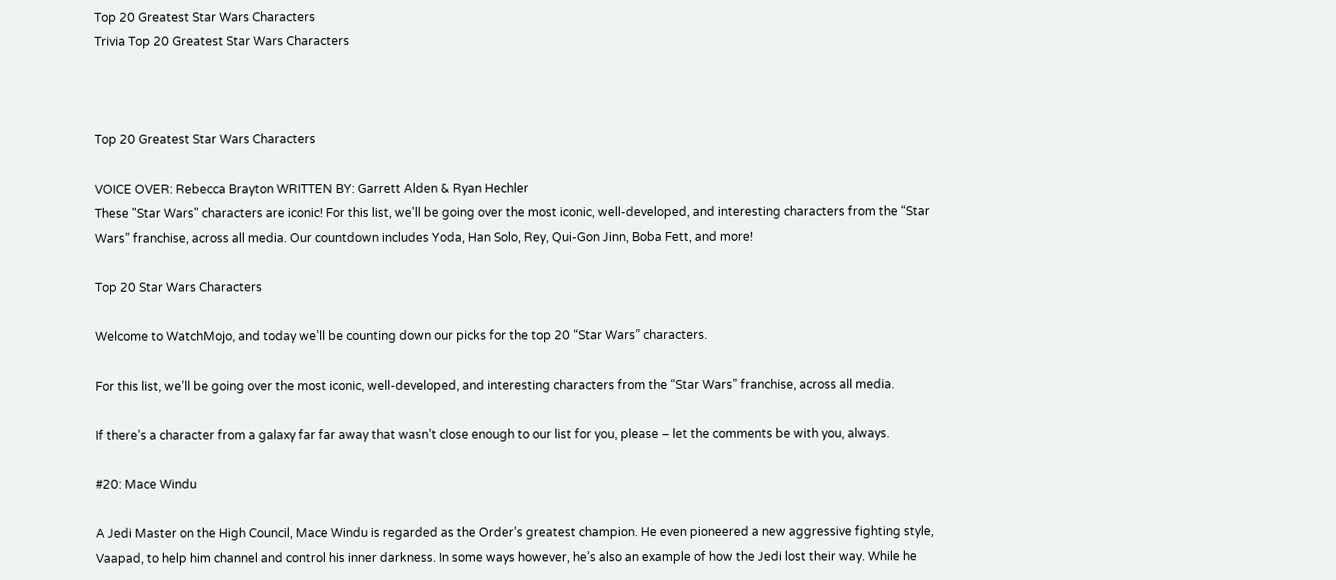Top 20 Greatest Star Wars Characters
Trivia Top 20 Greatest Star Wars Characters



Top 20 Greatest Star Wars Characters

VOICE OVER: Rebecca Brayton WRITTEN BY: Garrett Alden & Ryan Hechler
These "Star Wars" characters are iconic! For this list, we'll be going over the most iconic, well-developed, and interesting characters from the “Star Wars” franchise, across all media. Our countdown includes Yoda, Han Solo, Rey, Qui-Gon Jinn, Boba Fett, and more!

Top 20 Star Wars Characters

Welcome to WatchMojo, and today we’ll be counting down our picks for the top 20 “Star Wars” characters.

For this list, we’ll be going over the most iconic, well-developed, and interesting characters from the “Star Wars” franchise, across all media.

If there’s a character from a galaxy far far away that wasn’t close enough to our list for you, please – let the comments be with you, always.

#20: Mace Windu

A Jedi Master on the High Council, Mace Windu is regarded as the Order’s greatest champion. He even pioneered a new aggressive fighting style, Vaapad, to help him channel and control his inner darkness. In some ways however, he’s also an example of how the Jedi lost their way. While he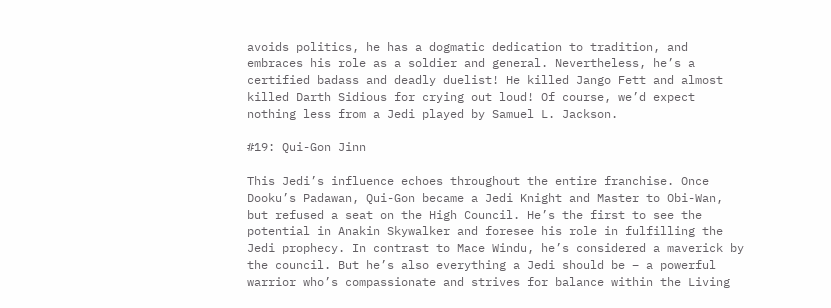avoids politics, he has a dogmatic dedication to tradition, and embraces his role as a soldier and general. Nevertheless, he’s a certified badass and deadly duelist! He killed Jango Fett and almost killed Darth Sidious for crying out loud! Of course, we’d expect nothing less from a Jedi played by Samuel L. Jackson.

#19: Qui-Gon Jinn

This Jedi’s influence echoes throughout the entire franchise. Once Dooku’s Padawan, Qui-Gon became a Jedi Knight and Master to Obi-Wan, but refused a seat on the High Council. He’s the first to see the potential in Anakin Skywalker and foresee his role in fulfilling the Jedi prophecy. In contrast to Mace Windu, he’s considered a maverick by the council. But he’s also everything a Jedi should be – a powerful warrior who’s compassionate and strives for balance within the Living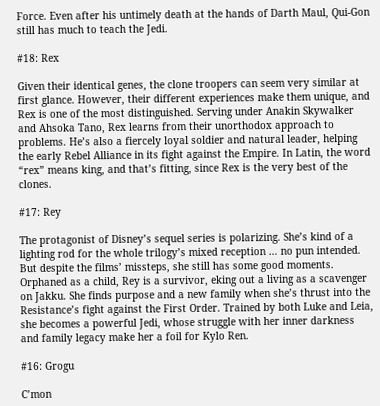Force. Even after his untimely death at the hands of Darth Maul, Qui-Gon still has much to teach the Jedi.

#18: Rex

Given their identical genes, the clone troopers can seem very similar at first glance. However, their different experiences make them unique, and Rex is one of the most distinguished. Serving under Anakin Skywalker and Ahsoka Tano, Rex learns from their unorthodox approach to problems. He’s also a fiercely loyal soldier and natural leader, helping the early Rebel Alliance in its fight against the Empire. In Latin, the word “rex” means king, and that’s fitting, since Rex is the very best of the clones.

#17: Rey

The protagonist of Disney’s sequel series is polarizing. She’s kind of a lighting rod for the whole trilogy’s mixed reception … no pun intended. But despite the films’ missteps, she still has some good moments. Orphaned as a child, Rey is a survivor, eking out a living as a scavenger on Jakku. She finds purpose and a new family when she’s thrust into the Resistance’s fight against the First Order. Trained by both Luke and Leia, she becomes a powerful Jedi, whose struggle with her inner darkness and family legacy make her a foil for Kylo Ren.

#16: Grogu

C’mon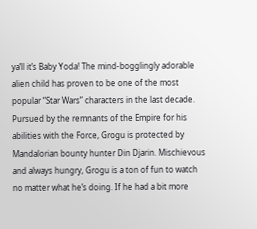ya’ll it’s Baby Yoda! The mind-bogglingly adorable alien child has proven to be one of the most popular “Star Wars” characters in the last decade. Pursued by the remnants of the Empire for his abilities with the Force, Grogu is protected by Mandalorian bounty hunter Din Djarin. Mischievous and always hungry, Grogu is a ton of fun to watch no matter what he’s doing. If he had a bit more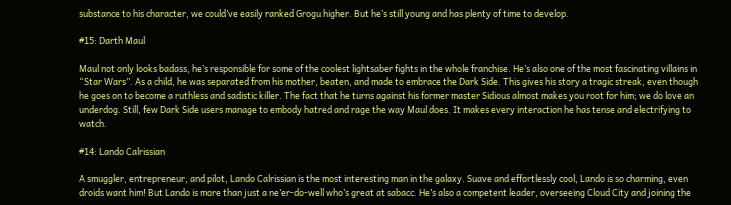substance to his character, we could’ve easily ranked Grogu higher. But he’s still young and has plenty of time to develop.

#15: Darth Maul

Maul not only looks badass, he’s responsible for some of the coolest lightsaber fights in the whole franchise. He’s also one of the most fascinating villains in “Star Wars”. As a child, he was separated from his mother, beaten, and made to embrace the Dark Side. This gives his story a tragic streak, even though he goes on to become a ruthless and sadistic killer. The fact that he turns against his former master Sidious almost makes you root for him; we do love an underdog. Still, few Dark Side users manage to embody hatred and rage the way Maul does. It makes every interaction he has tense and electrifying to watch.

#14: Lando Calrissian

A smuggler, entrepreneur, and pilot, Lando Calrissian is the most interesting man in the galaxy. Suave and effortlessly cool, Lando is so charming, even droids want him! But Lando is more than just a ne’er-do-well who’s great at sabacc. He’s also a competent leader, overseeing Cloud City and joining the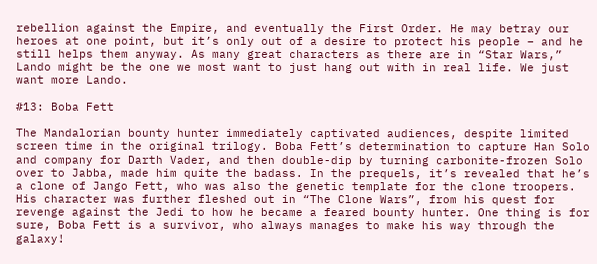rebellion against the Empire, and eventually the First Order. He may betray our heroes at one point, but it’s only out of a desire to protect his people – and he still helps them anyway. As many great characters as there are in “Star Wars,” Lando might be the one we most want to just hang out with in real life. We just want more Lando.

#13: Boba Fett

The Mandalorian bounty hunter immediately captivated audiences, despite limited screen time in the original trilogy. Boba Fett’s determination to capture Han Solo and company for Darth Vader, and then double-dip by turning carbonite-frozen Solo over to Jabba, made him quite the badass. In the prequels, it’s revealed that he’s a clone of Jango Fett, who was also the genetic template for the clone troopers. His character was further fleshed out in “The Clone Wars”, from his quest for revenge against the Jedi to how he became a feared bounty hunter. One thing is for sure, Boba Fett is a survivor, who always manages to make his way through the galaxy!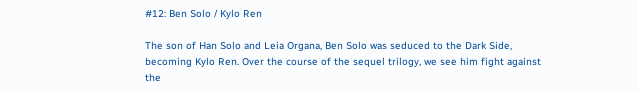#12: Ben Solo / Kylo Ren

The son of Han Solo and Leia Organa, Ben Solo was seduced to the Dark Side, becoming Kylo Ren. Over the course of the sequel trilogy, we see him fight against the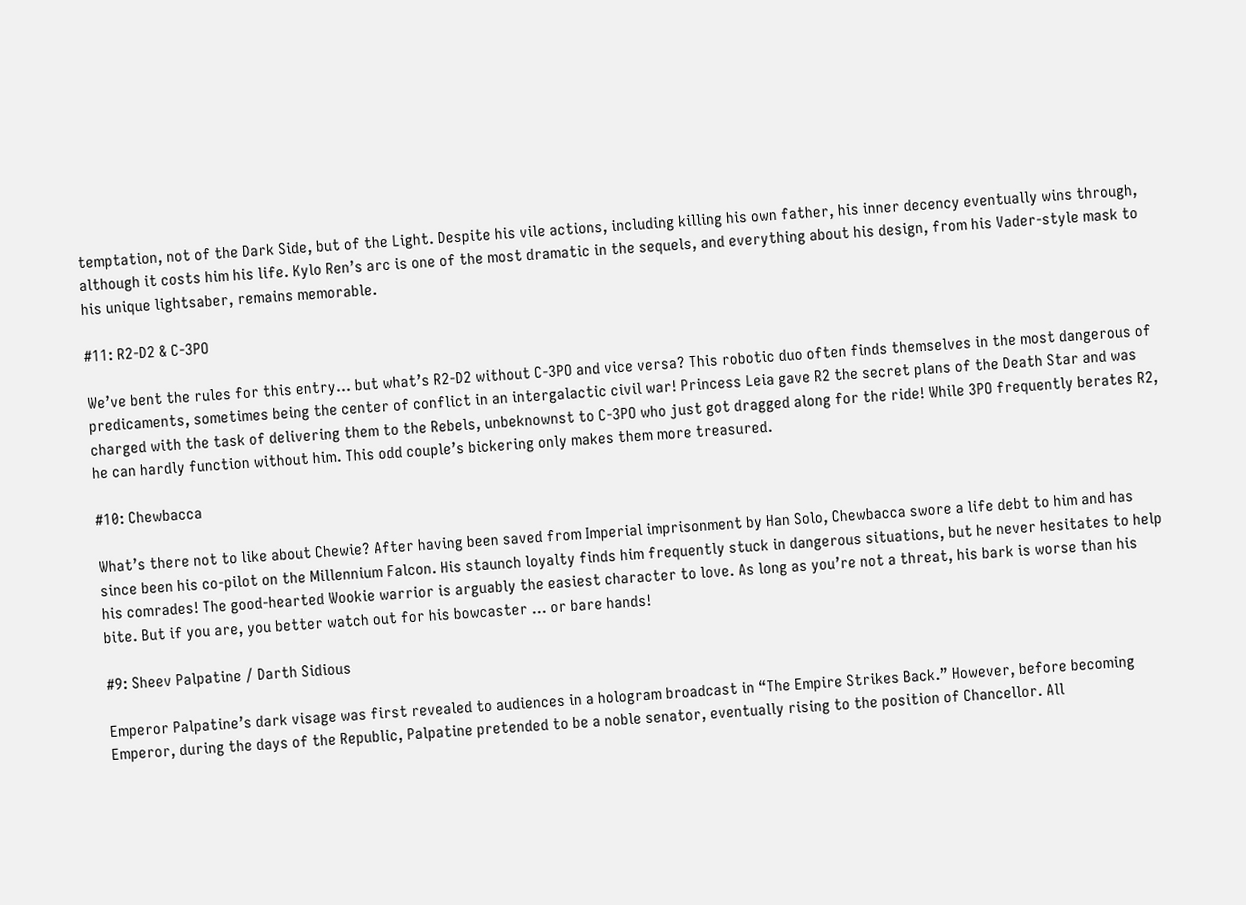temptation, not of the Dark Side, but of the Light. Despite his vile actions, including killing his own father, his inner decency eventually wins through, although it costs him his life. Kylo Ren’s arc is one of the most dramatic in the sequels, and everything about his design, from his Vader-style mask to his unique lightsaber, remains memorable.

#11: R2-D2 & C-3PO

We’ve bent the rules for this entry… but what’s R2-D2 without C-3PO and vice versa? This robotic duo often finds themselves in the most dangerous of predicaments, sometimes being the center of conflict in an intergalactic civil war! Princess Leia gave R2 the secret plans of the Death Star and was charged with the task of delivering them to the Rebels, unbeknownst to C-3PO who just got dragged along for the ride! While 3PO frequently berates R2, he can hardly function without him. This odd couple’s bickering only makes them more treasured.

#10: Chewbacca

What’s there not to like about Chewie? After having been saved from Imperial imprisonment by Han Solo, Chewbacca swore a life debt to him and has since been his co-pilot on the Millennium Falcon. His staunch loyalty finds him frequently stuck in dangerous situations, but he never hesitates to help his comrades! The good-hearted Wookie warrior is arguably the easiest character to love. As long as you’re not a threat, his bark is worse than his bite. But if you are, you better watch out for his bowcaster … or bare hands!

#9: Sheev Palpatine / Darth Sidious

Emperor Palpatine’s dark visage was first revealed to audiences in a hologram broadcast in “The Empire Strikes Back.” However, before becoming Emperor, during the days of the Republic, Palpatine pretended to be a noble senator, eventually rising to the position of Chancellor. All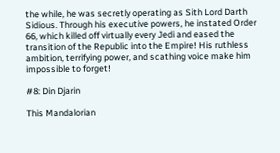the while, he was secretly operating as Sith Lord Darth Sidious. Through his executive powers, he instated Order 66, which killed off virtually every Jedi and eased the transition of the Republic into the Empire! His ruthless ambition, terrifying power, and scathing voice make him impossible to forget!

#8: Din Djarin

This Mandalorian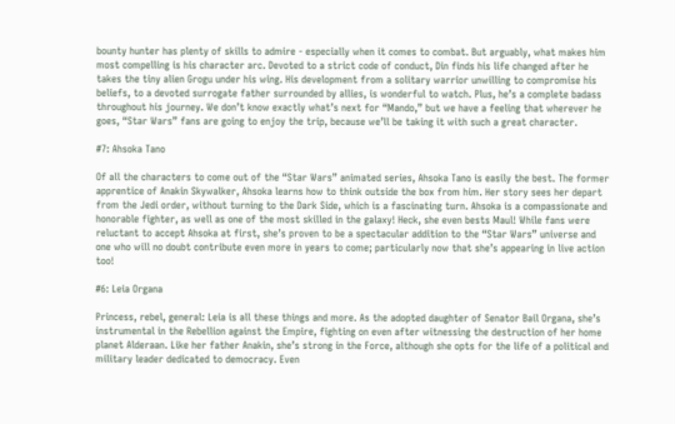bounty hunter has plenty of skills to admire - especially when it comes to combat. But arguably, what makes him most compelling is his character arc. Devoted to a strict code of conduct, Din finds his life changed after he takes the tiny alien Grogu under his wing. His development from a solitary warrior unwilling to compromise his beliefs, to a devoted surrogate father surrounded by allies, is wonderful to watch. Plus, he’s a complete badass throughout his journey. We don’t know exactly what’s next for “Mando,” but we have a feeling that wherever he goes, “Star Wars” fans are going to enjoy the trip, because we’ll be taking it with such a great character.

#7: Ahsoka Tano

Of all the characters to come out of the “Star Wars” animated series, Ahsoka Tano is easily the best. The former apprentice of Anakin Skywalker, Ahsoka learns how to think outside the box from him. Her story sees her depart from the Jedi order, without turning to the Dark Side, which is a fascinating turn. Ahsoka is a compassionate and honorable fighter, as well as one of the most skilled in the galaxy! Heck, she even bests Maul! While fans were reluctant to accept Ahsoka at first, she’s proven to be a spectacular addition to the “Star Wars” universe and one who will no doubt contribute even more in years to come; particularly now that she’s appearing in live action too!

#6: Leia Organa

Princess, rebel, general: Leia is all these things and more. As the adopted daughter of Senator Bail Organa, she’s instrumental in the Rebellion against the Empire, fighting on even after witnessing the destruction of her home planet Alderaan. Like her father Anakin, she’s strong in the Force, although she opts for the life of a political and military leader dedicated to democracy. Even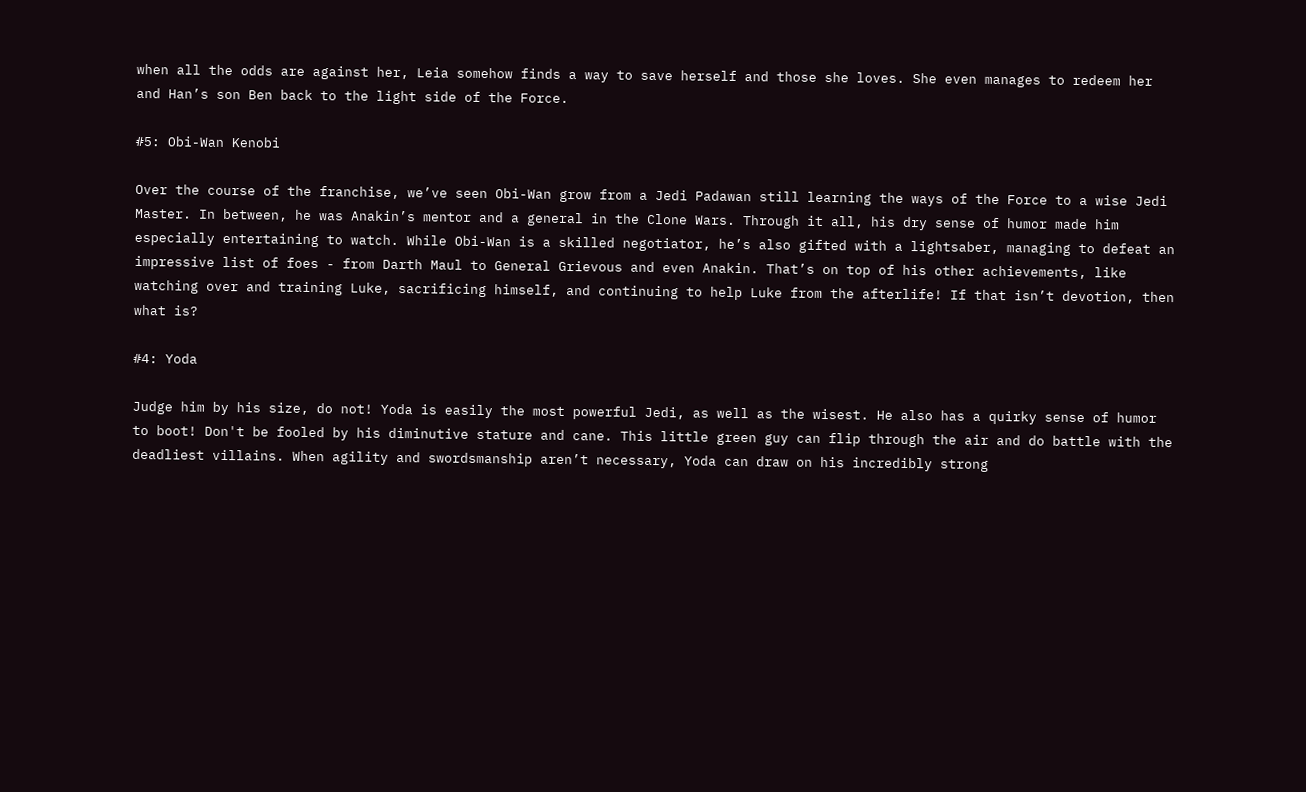when all the odds are against her, Leia somehow finds a way to save herself and those she loves. She even manages to redeem her and Han’s son Ben back to the light side of the Force.

#5: Obi-Wan Kenobi

Over the course of the franchise, we’ve seen Obi-Wan grow from a Jedi Padawan still learning the ways of the Force to a wise Jedi Master. In between, he was Anakin’s mentor and a general in the Clone Wars. Through it all, his dry sense of humor made him especially entertaining to watch. While Obi-Wan is a skilled negotiator, he’s also gifted with a lightsaber, managing to defeat an impressive list of foes - from Darth Maul to General Grievous and even Anakin. That’s on top of his other achievements, like watching over and training Luke, sacrificing himself, and continuing to help Luke from the afterlife! If that isn’t devotion, then what is?

#4: Yoda

Judge him by his size, do not! Yoda is easily the most powerful Jedi, as well as the wisest. He also has a quirky sense of humor to boot! Don't be fooled by his diminutive stature and cane. This little green guy can flip through the air and do battle with the deadliest villains. When agility and swordsmanship aren’t necessary, Yoda can draw on his incredibly strong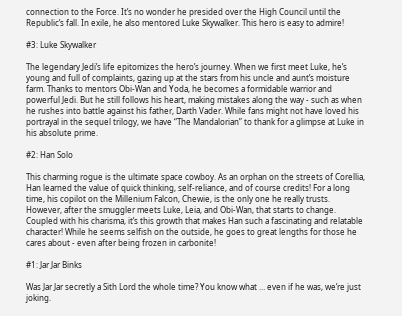connection to the Force. It’s no wonder he presided over the High Council until the Republic’s fall. In exile, he also mentored Luke Skywalker. This hero is easy to admire!

#3: Luke Skywalker

The legendary Jedi’s life epitomizes the hero’s journey. When we first meet Luke, he’s young and full of complaints, gazing up at the stars from his uncle and aunt’s moisture farm. Thanks to mentors Obi-Wan and Yoda, he becomes a formidable warrior and powerful Jedi. But he still follows his heart, making mistakes along the way - such as when he rushes into battle against his father, Darth Vader. While fans might not have loved his portrayal in the sequel trilogy, we have “The Mandalorian” to thank for a glimpse at Luke in his absolute prime.

#2: Han Solo

This charming rogue is the ultimate space cowboy. As an orphan on the streets of Corellia, Han learned the value of quick thinking, self-reliance, and of course credits! For a long time, his copilot on the Millenium Falcon, Chewie, is the only one he really trusts. However, after the smuggler meets Luke, Leia, and Obi-Wan, that starts to change. Coupled with his charisma, it’s this growth that makes Han such a fascinating and relatable character! While he seems selfish on the outside, he goes to great lengths for those he cares about - even after being frozen in carbonite!

#1: Jar Jar Binks

Was Jar Jar secretly a Sith Lord the whole time? You know what … even if he was, we’re just joking.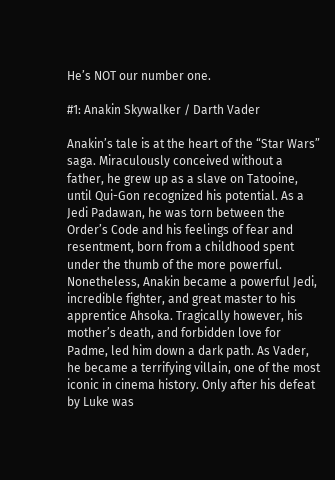He’s NOT our number one.

#1: Anakin Skywalker / Darth Vader

Anakin’s tale is at the heart of the “Star Wars” saga. Miraculously conceived without a father, he grew up as a slave on Tatooine, until Qui-Gon recognized his potential. As a Jedi Padawan, he was torn between the Order’s Code and his feelings of fear and resentment, born from a childhood spent under the thumb of the more powerful. Nonetheless, Anakin became a powerful Jedi, incredible fighter, and great master to his apprentice Ahsoka. Tragically however, his mother’s death, and forbidden love for Padme, led him down a dark path. As Vader, he became a terrifying villain, one of the most iconic in cinema history. Only after his defeat by Luke was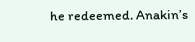he redeemed. Anakin’s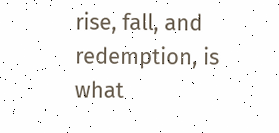rise, fall, and redemption, is what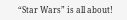“Star Wars” is all about!